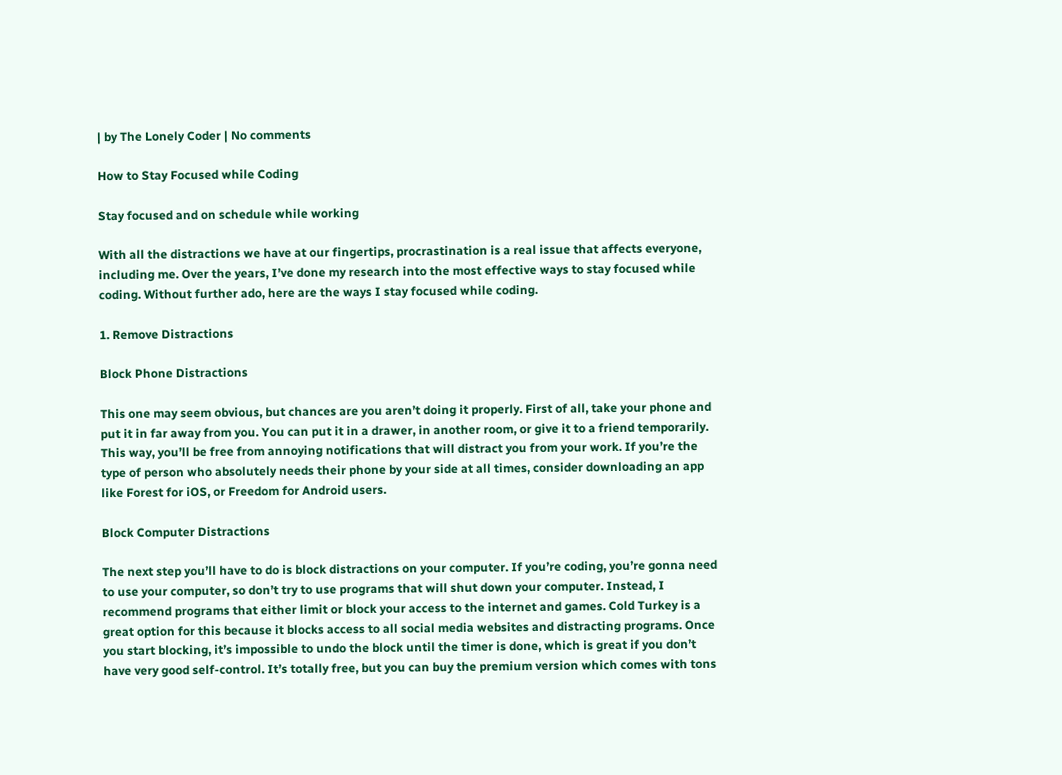| by The Lonely Coder | No comments

How to Stay Focused while Coding

Stay focused and on schedule while working

With all the distractions we have at our fingertips, procrastination is a real issue that affects everyone, including me. Over the years, I’ve done my research into the most effective ways to stay focused while coding. Without further ado, here are the ways I stay focused while coding.

1. Remove Distractions

Block Phone Distractions

This one may seem obvious, but chances are you aren’t doing it properly. First of all, take your phone and put it in far away from you. You can put it in a drawer, in another room, or give it to a friend temporarily. This way, you’ll be free from annoying notifications that will distract you from your work. If you’re the type of person who absolutely needs their phone by your side at all times, consider downloading an app like Forest for iOS, or Freedom for Android users.

Block Computer Distractions

The next step you’ll have to do is block distractions on your computer. If you’re coding, you’re gonna need to use your computer, so don’t try to use programs that will shut down your computer. Instead, I recommend programs that either limit or block your access to the internet and games. Cold Turkey is a great option for this because it blocks access to all social media websites and distracting programs. Once you start blocking, it’s impossible to undo the block until the timer is done, which is great if you don’t have very good self-control. It’s totally free, but you can buy the premium version which comes with tons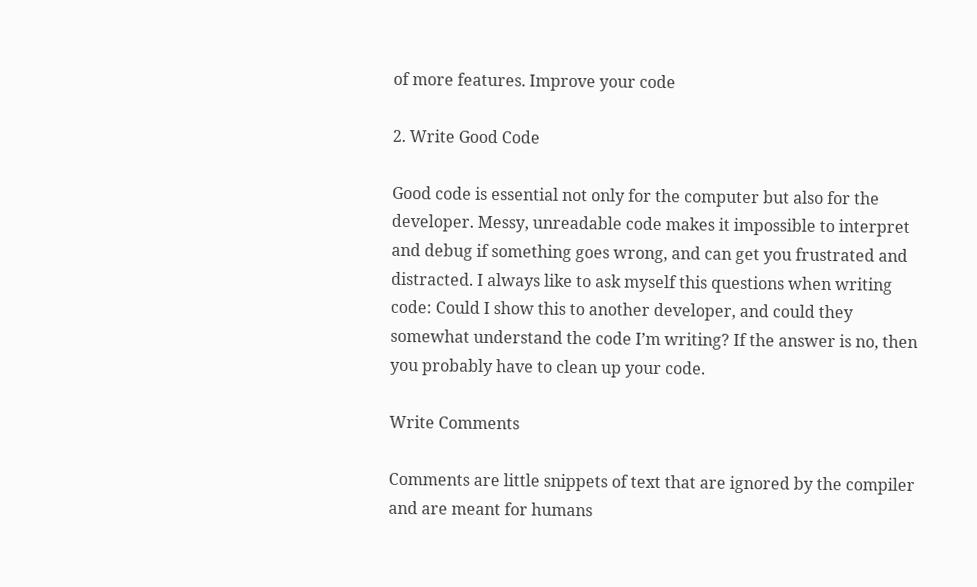of more features. Improve your code

2. Write Good Code

Good code is essential not only for the computer but also for the developer. Messy, unreadable code makes it impossible to interpret and debug if something goes wrong, and can get you frustrated and distracted. I always like to ask myself this questions when writing code: Could I show this to another developer, and could they somewhat understand the code I’m writing? If the answer is no, then you probably have to clean up your code.

Write Comments

Comments are little snippets of text that are ignored by the compiler and are meant for humans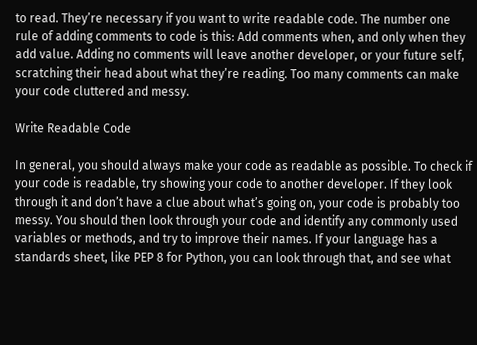to read. They’re necessary if you want to write readable code. The number one rule of adding comments to code is this: Add comments when, and only when they add value. Adding no comments will leave another developer, or your future self, scratching their head about what they’re reading. Too many comments can make your code cluttered and messy.

Write Readable Code

In general, you should always make your code as readable as possible. To check if your code is readable, try showing your code to another developer. If they look through it and don’t have a clue about what’s going on, your code is probably too messy. You should then look through your code and identify any commonly used variables or methods, and try to improve their names. If your language has a standards sheet, like PEP 8 for Python, you can look through that, and see what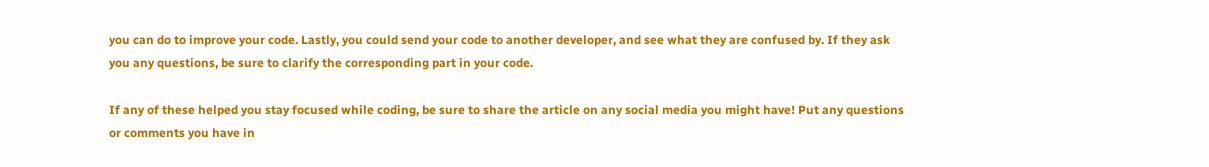you can do to improve your code. Lastly, you could send your code to another developer, and see what they are confused by. If they ask you any questions, be sure to clarify the corresponding part in your code.

If any of these helped you stay focused while coding, be sure to share the article on any social media you might have! Put any questions or comments you have in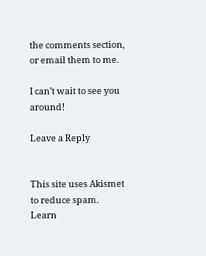the comments section, or email them to me.

I can’t wait to see you around!

Leave a Reply


This site uses Akismet to reduce spam. Learn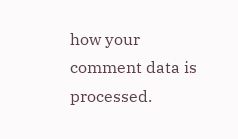how your comment data is processed.